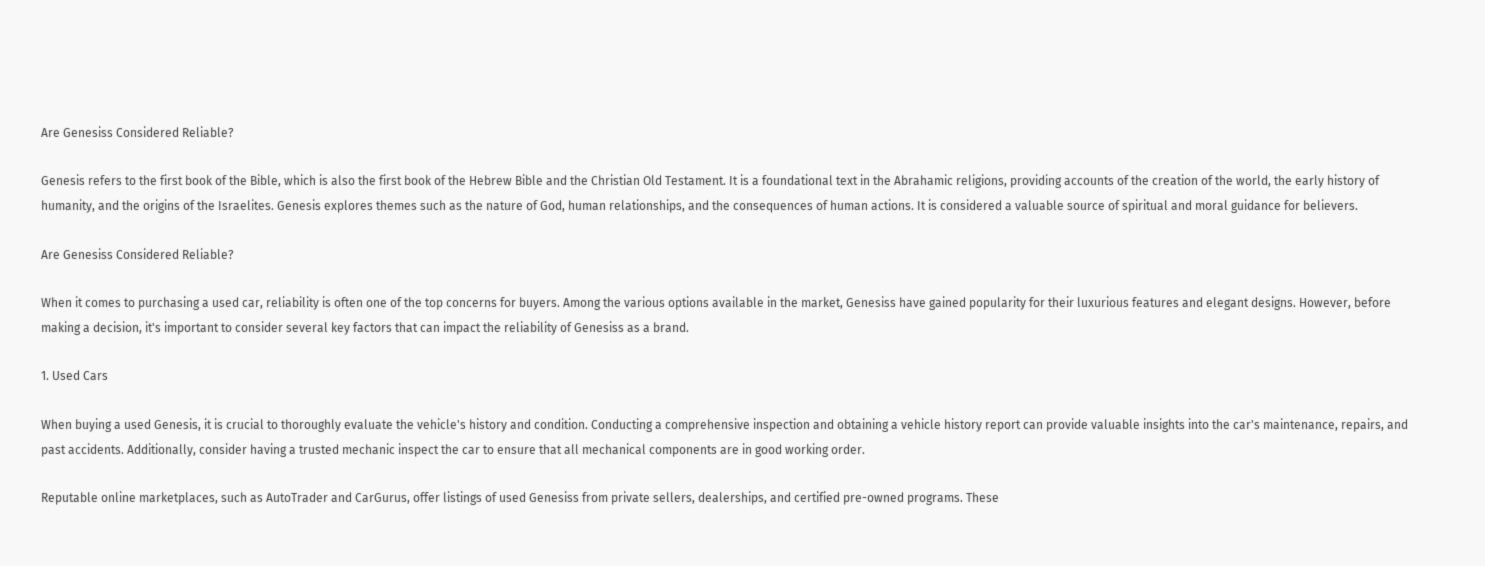Are Genesiss Considered Reliable?

Genesis refers to the first book of the Bible, which is also the first book of the Hebrew Bible and the Christian Old Testament. It is a foundational text in the Abrahamic religions, providing accounts of the creation of the world, the early history of humanity, and the origins of the Israelites. Genesis explores themes such as the nature of God, human relationships, and the consequences of human actions. It is considered a valuable source of spiritual and moral guidance for believers.

Are Genesiss Considered Reliable?

When it comes to purchasing a used car, reliability is often one of the top concerns for buyers. Among the various options available in the market, Genesiss have gained popularity for their luxurious features and elegant designs. However, before making a decision, it's important to consider several key factors that can impact the reliability of Genesiss as a brand.

1. Used Cars

When buying a used Genesis, it is crucial to thoroughly evaluate the vehicle's history and condition. Conducting a comprehensive inspection and obtaining a vehicle history report can provide valuable insights into the car's maintenance, repairs, and past accidents. Additionally, consider having a trusted mechanic inspect the car to ensure that all mechanical components are in good working order.

Reputable online marketplaces, such as AutoTrader and CarGurus, offer listings of used Genesiss from private sellers, dealerships, and certified pre-owned programs. These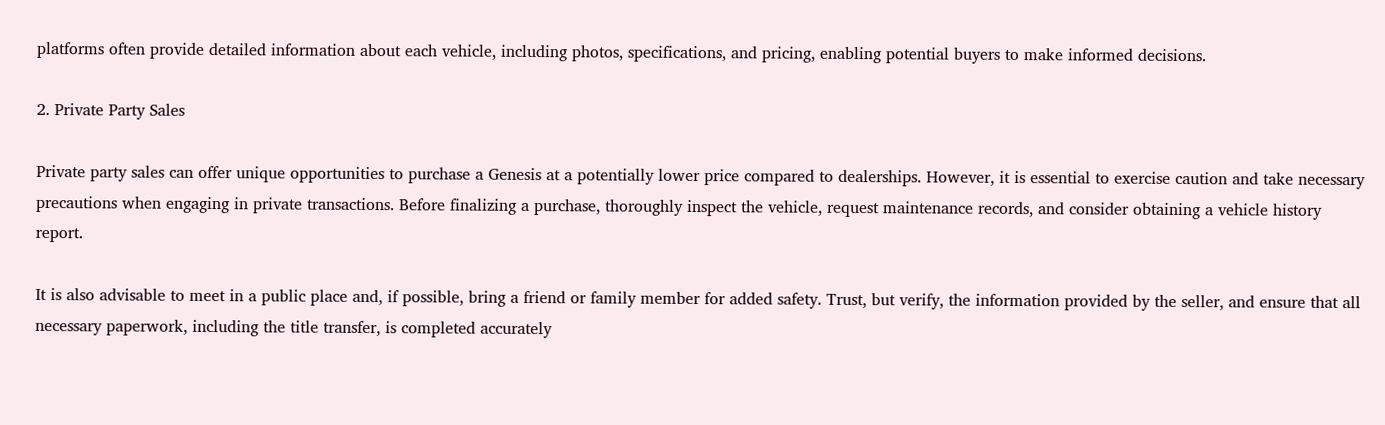platforms often provide detailed information about each vehicle, including photos, specifications, and pricing, enabling potential buyers to make informed decisions.

2. Private Party Sales

Private party sales can offer unique opportunities to purchase a Genesis at a potentially lower price compared to dealerships. However, it is essential to exercise caution and take necessary precautions when engaging in private transactions. Before finalizing a purchase, thoroughly inspect the vehicle, request maintenance records, and consider obtaining a vehicle history report.

It is also advisable to meet in a public place and, if possible, bring a friend or family member for added safety. Trust, but verify, the information provided by the seller, and ensure that all necessary paperwork, including the title transfer, is completed accurately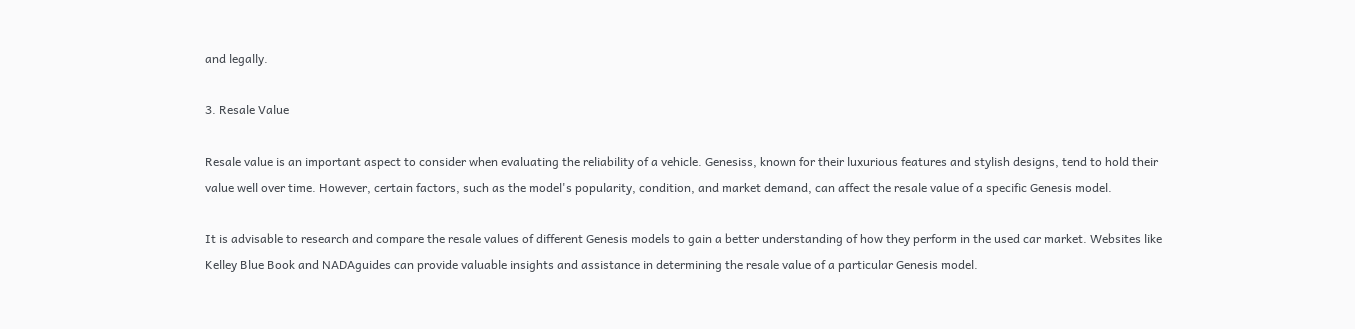and legally.

3. Resale Value

Resale value is an important aspect to consider when evaluating the reliability of a vehicle. Genesiss, known for their luxurious features and stylish designs, tend to hold their value well over time. However, certain factors, such as the model's popularity, condition, and market demand, can affect the resale value of a specific Genesis model.

It is advisable to research and compare the resale values of different Genesis models to gain a better understanding of how they perform in the used car market. Websites like Kelley Blue Book and NADAguides can provide valuable insights and assistance in determining the resale value of a particular Genesis model.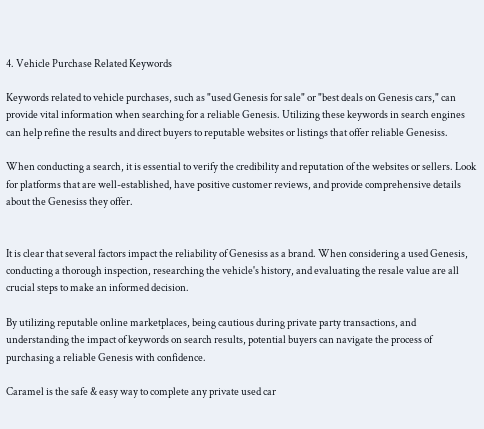4. Vehicle Purchase Related Keywords

Keywords related to vehicle purchases, such as "used Genesis for sale" or "best deals on Genesis cars," can provide vital information when searching for a reliable Genesis. Utilizing these keywords in search engines can help refine the results and direct buyers to reputable websites or listings that offer reliable Genesiss.

When conducting a search, it is essential to verify the credibility and reputation of the websites or sellers. Look for platforms that are well-established, have positive customer reviews, and provide comprehensive details about the Genesiss they offer.


It is clear that several factors impact the reliability of Genesiss as a brand. When considering a used Genesis, conducting a thorough inspection, researching the vehicle's history, and evaluating the resale value are all crucial steps to make an informed decision.

By utilizing reputable online marketplaces, being cautious during private party transactions, and understanding the impact of keywords on search results, potential buyers can navigate the process of purchasing a reliable Genesis with confidence.

Caramel is the safe & easy way to complete any private used car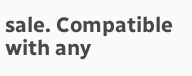sale. Compatible with any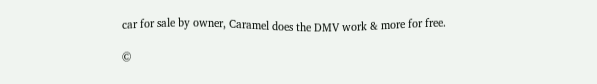car for sale by owner, Caramel does the DMV work & more for free.

©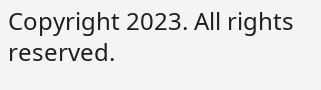Copyright 2023. All rights reserved.